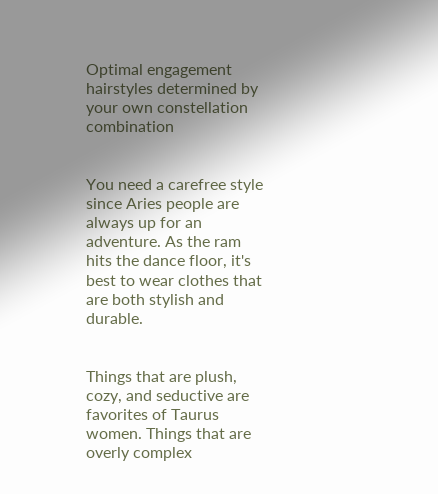Optimal engagement hairstyles determined by your own constellation combination


You need a carefree style since Aries people are always up for an adventure. As the ram hits the dance floor, it's best to wear clothes that are both stylish and durable.


Things that are plush, cozy, and seductive are favorites of Taurus women. Things that are overly complex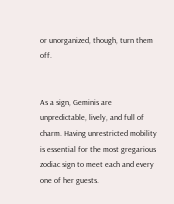or unorganized, though, turn them off.


As a sign, Geminis are unpredictable, lively, and full of charm. Having unrestricted mobility is essential for the most gregarious zodiac sign to meet each and every one of her guests.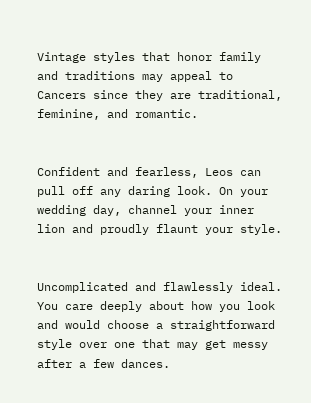Vintage styles that honor family and traditions may appeal to Cancers since they are traditional, feminine, and romantic.


Confident and fearless, Leos can pull off any daring look. On your wedding day, channel your inner lion and proudly flaunt your style.


Uncomplicated and flawlessly ideal. You care deeply about how you look and would choose a straightforward style over one that may get messy after a few dances.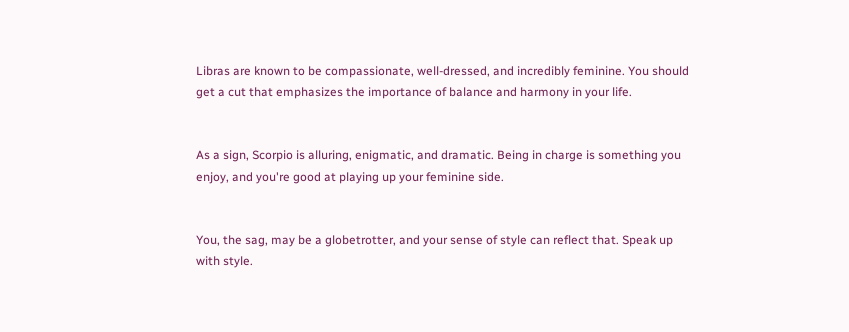Libras are known to be compassionate, well-dressed, and incredibly feminine. You should get a cut that emphasizes the importance of balance and harmony in your life.


As a sign, Scorpio is alluring, enigmatic, and dramatic. Being in charge is something you enjoy, and you're good at playing up your feminine side.


You, the sag, may be a globetrotter, and your sense of style can reflect that. Speak up with style.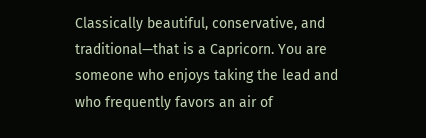Classically beautiful, conservative, and traditional—that is a Capricorn. You are someone who enjoys taking the lead and who frequently favors an air of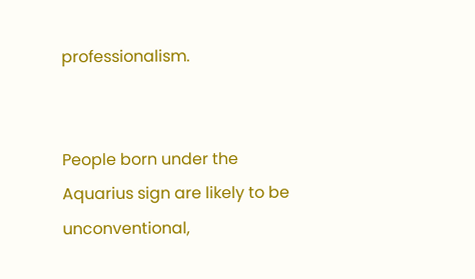professionalism.


People born under the Aquarius sign are likely to be unconventional,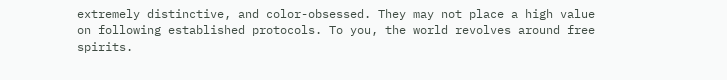extremely distinctive, and color-obsessed. They may not place a high value on following established protocols. To you, the world revolves around free spirits.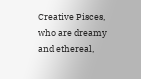Creative Pisces, who are dreamy and ethereal,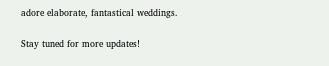adore elaborate, fantastical weddings.

Stay tuned for more updates!